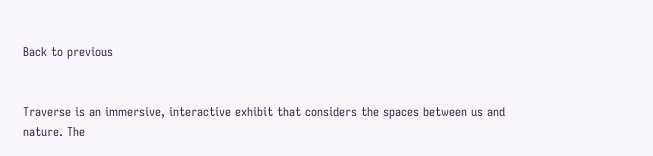Back to previous


Traverse is an immersive, interactive exhibit that considers the spaces between us and nature. The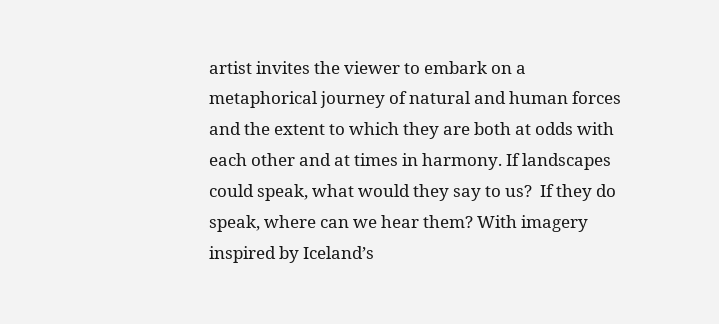artist invites the viewer to embark on a metaphorical journey of natural and human forces and the extent to which they are both at odds with each other and at times in harmony. If landscapes could speak, what would they say to us?  If they do speak, where can we hear them? With imagery inspired by Iceland’s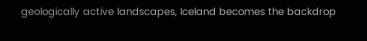geologically active landscapes, Iceland becomes the backdrop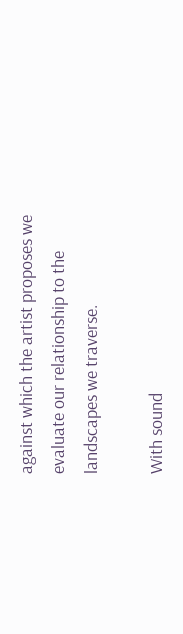against which the artist proposes we evaluate our relationship to the landscapes we traverse.

With sound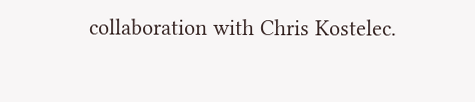collaboration with Chris Kostelec.